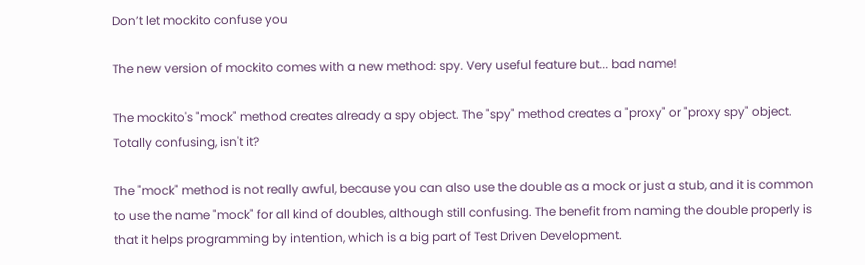Don’t let mockito confuse you

The new version of mockito comes with a new method: spy. Very useful feature but... bad name!

The mockito's "mock" method creates already a spy object. The "spy" method creates a "proxy" or "proxy spy" object. Totally confusing, isn't it?

The "mock" method is not really awful, because you can also use the double as a mock or just a stub, and it is common to use the name "mock" for all kind of doubles, although still confusing. The benefit from naming the double properly is that it helps programming by intention, which is a big part of Test Driven Development.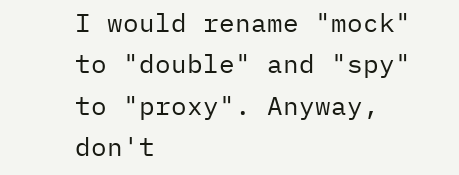I would rename "mock" to "double" and "spy" to "proxy". Anyway, don't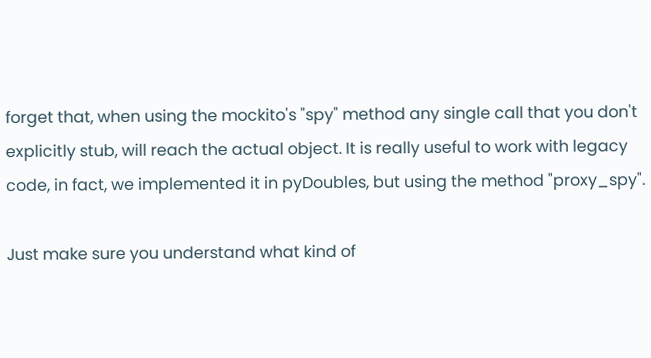forget that, when using the mockito's "spy" method any single call that you don't explicitly stub, will reach the actual object. It is really useful to work with legacy code, in fact, we implemented it in pyDoubles, but using the method "proxy_spy".

Just make sure you understand what kind of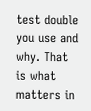test double you use and why. That is what matters in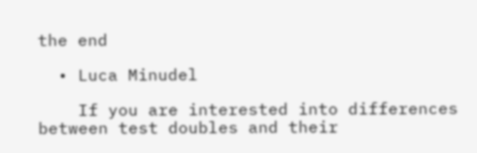the end

  • Luca Minudel

    If you are interested into differences between test doubles and their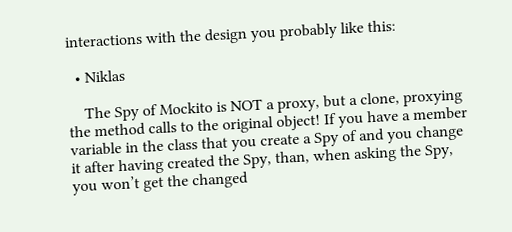interactions with the design you probably like this:

  • Niklas

    The Spy of Mockito is NOT a proxy, but a clone, proxying the method calls to the original object! If you have a member variable in the class that you create a Spy of and you change it after having created the Spy, than, when asking the Spy, you won’t get the changed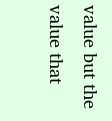value but the value that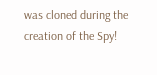was cloned during the creation of the Spy!